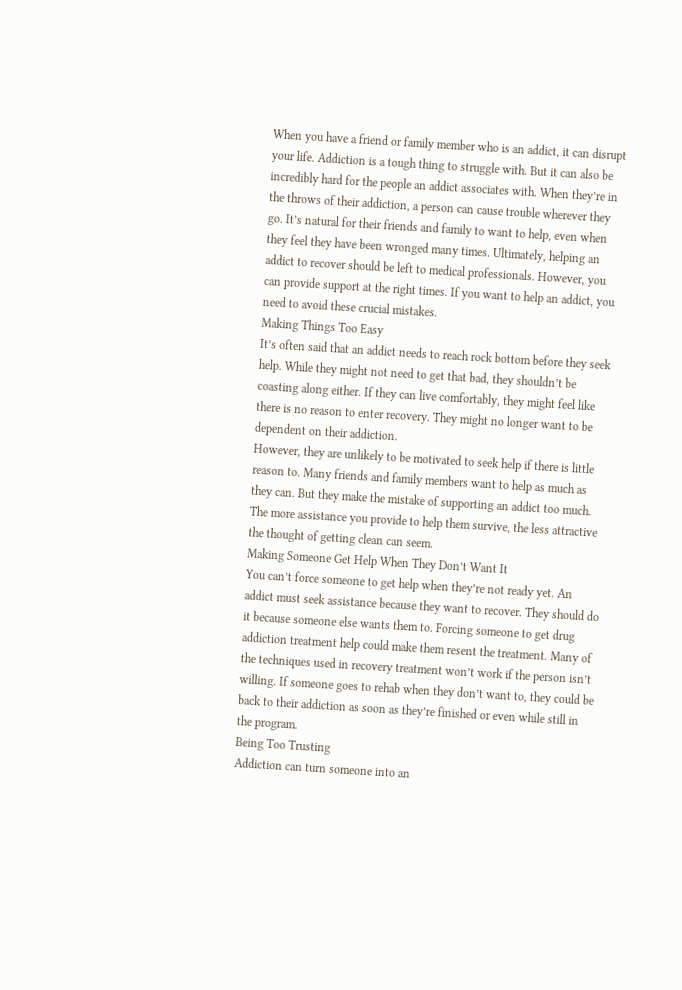When you have a friend or family member who is an addict, it can disrupt your life. Addiction is a tough thing to struggle with. But it can also be incredibly hard for the people an addict associates with. When they’re in the throws of their addiction, a person can cause trouble wherever they go. It’s natural for their friends and family to want to help, even when they feel they have been wronged many times. Ultimately, helping an addict to recover should be left to medical professionals. However, you can provide support at the right times. If you want to help an addict, you need to avoid these crucial mistakes.
Making Things Too Easy
It’s often said that an addict needs to reach rock bottom before they seek help. While they might not need to get that bad, they shouldn’t be coasting along either. If they can live comfortably, they might feel like there is no reason to enter recovery. They might no longer want to be dependent on their addiction.
However, they are unlikely to be motivated to seek help if there is little reason to. Many friends and family members want to help as much as they can. But they make the mistake of supporting an addict too much. The more assistance you provide to help them survive, the less attractive the thought of getting clean can seem.
Making Someone Get Help When They Don’t Want It
You can’t force someone to get help when they’re not ready yet. An addict must seek assistance because they want to recover. They should do it because someone else wants them to. Forcing someone to get drug addiction treatment help could make them resent the treatment. Many of the techniques used in recovery treatment won’t work if the person isn’t willing. If someone goes to rehab when they don’t want to, they could be back to their addiction as soon as they’re finished or even while still in the program.
Being Too Trusting
Addiction can turn someone into an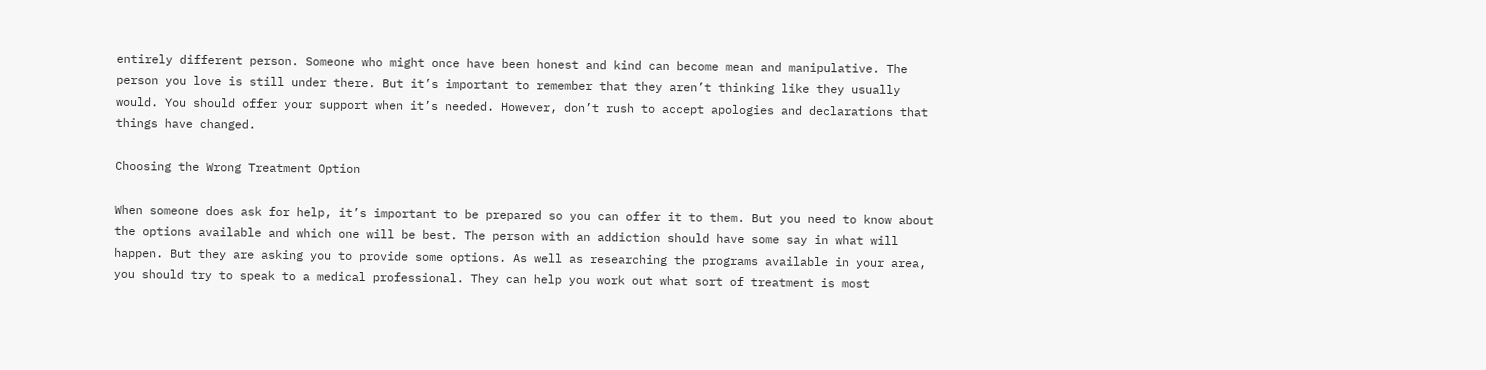entirely different person. Someone who might once have been honest and kind can become mean and manipulative. The person you love is still under there. But it’s important to remember that they aren’t thinking like they usually would. You should offer your support when it’s needed. However, don’t rush to accept apologies and declarations that things have changed.

Choosing the Wrong Treatment Option

When someone does ask for help, it’s important to be prepared so you can offer it to them. But you need to know about the options available and which one will be best. The person with an addiction should have some say in what will happen. But they are asking you to provide some options. As well as researching the programs available in your area, you should try to speak to a medical professional. They can help you work out what sort of treatment is most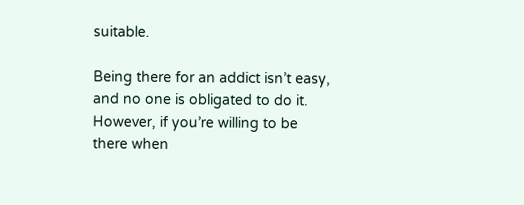suitable.

Being there for an addict isn’t easy, and no one is obligated to do it. However, if you’re willing to be there when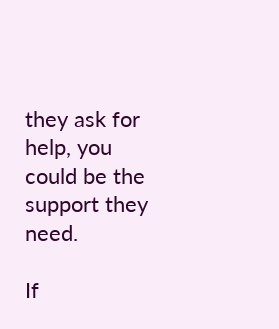they ask for help, you could be the support they need.

If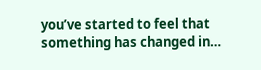you’ve started to feel that something has changed in…